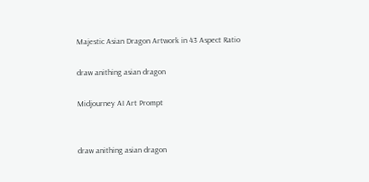Majestic Asian Dragon Artwork in 43 Aspect Ratio

draw anithing asian dragon

Midjourney AI Art Prompt


draw anithing asian dragon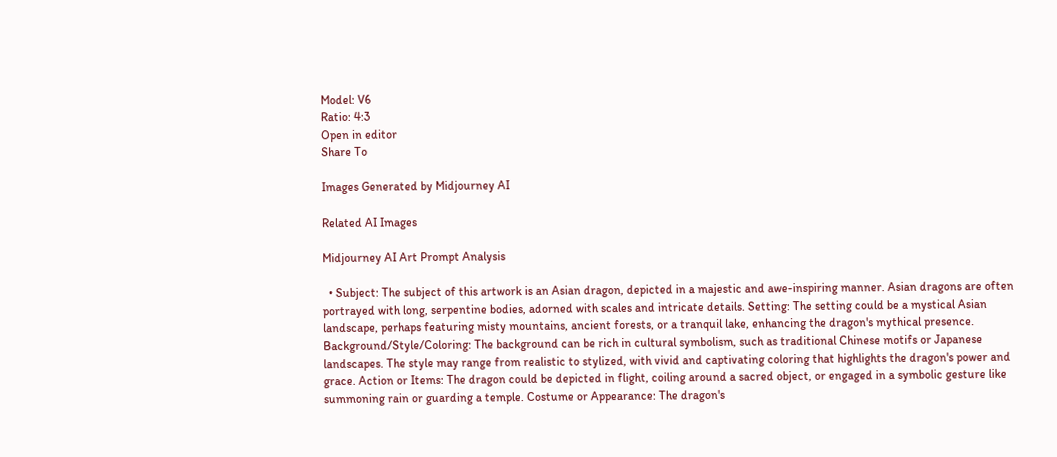Model: V6
Ratio: 4:3
Open in editor
Share To

Images Generated by Midjourney AI

Related AI Images

Midjourney AI Art Prompt Analysis

  • Subject: The subject of this artwork is an Asian dragon, depicted in a majestic and awe-inspiring manner. Asian dragons are often portrayed with long, serpentine bodies, adorned with scales and intricate details. Setting: The setting could be a mystical Asian landscape, perhaps featuring misty mountains, ancient forests, or a tranquil lake, enhancing the dragon's mythical presence. Background/Style/Coloring: The background can be rich in cultural symbolism, such as traditional Chinese motifs or Japanese landscapes. The style may range from realistic to stylized, with vivid and captivating coloring that highlights the dragon's power and grace. Action or Items: The dragon could be depicted in flight, coiling around a sacred object, or engaged in a symbolic gesture like summoning rain or guarding a temple. Costume or Appearance: The dragon's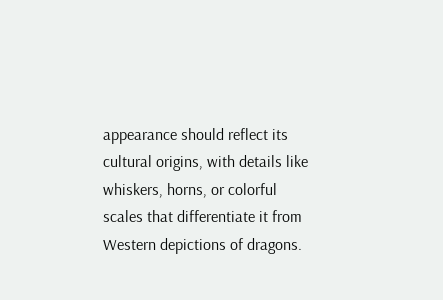appearance should reflect its cultural origins, with details like whiskers, horns, or colorful scales that differentiate it from Western depictions of dragons.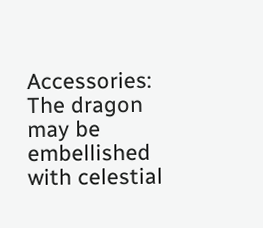Accessories: The dragon may be embellished with celestial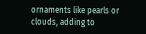ornaments like pearls or clouds, adding to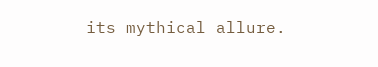its mythical allure.